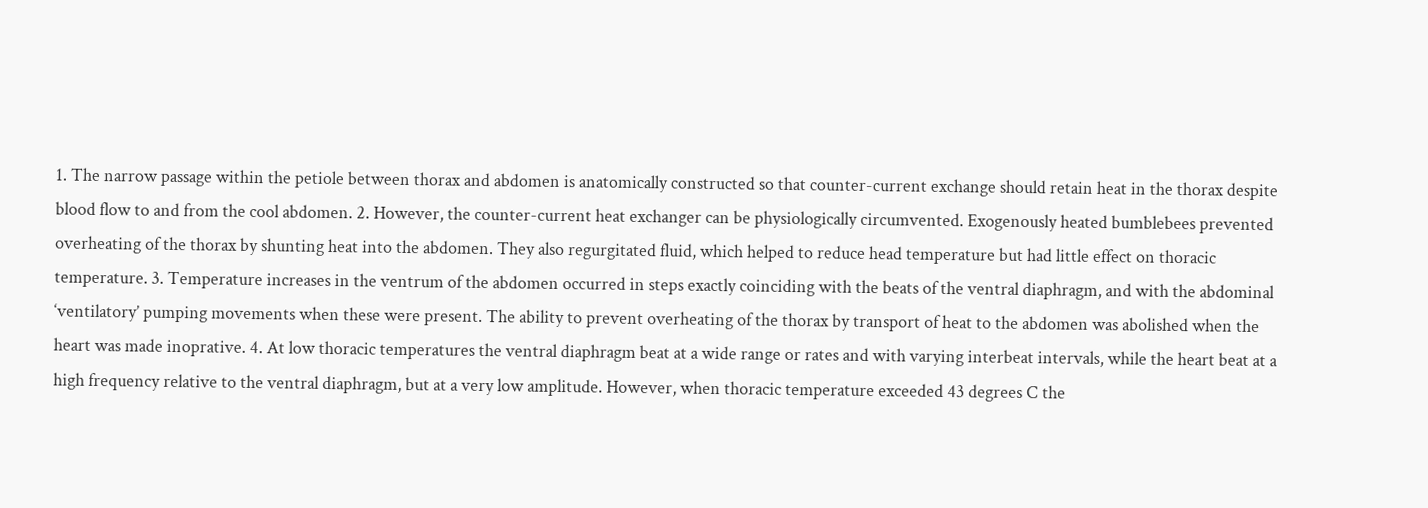1. The narrow passage within the petiole between thorax and abdomen is anatomically constructed so that counter-current exchange should retain heat in the thorax despite blood flow to and from the cool abdomen. 2. However, the counter-current heat exchanger can be physiologically circumvented. Exogenously heated bumblebees prevented overheating of the thorax by shunting heat into the abdomen. They also regurgitated fluid, which helped to reduce head temperature but had little effect on thoracic temperature. 3. Temperature increases in the ventrum of the abdomen occurred in steps exactly coinciding with the beats of the ventral diaphragm, and with the abdominal ‘ventilatory’ pumping movements when these were present. The ability to prevent overheating of the thorax by transport of heat to the abdomen was abolished when the heart was made inoprative. 4. At low thoracic temperatures the ventral diaphragm beat at a wide range or rates and with varying interbeat intervals, while the heart beat at a high frequency relative to the ventral diaphragm, but at a very low amplitude. However, when thoracic temperature exceeded 43 degrees C the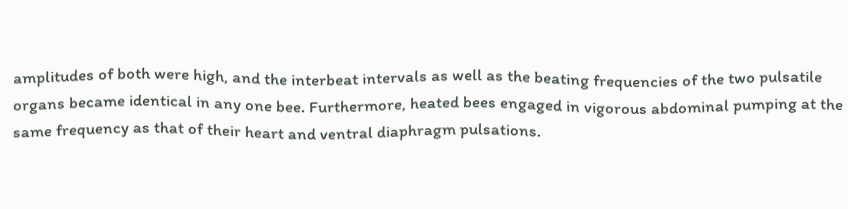amplitudes of both were high, and the interbeat intervals as well as the beating frequencies of the two pulsatile organs became identical in any one bee. Furthermore, heated bees engaged in vigorous abdominal pumping at the same frequency as that of their heart and ventral diaphragm pulsations.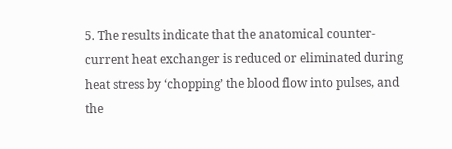5. The results indicate that the anatomical counter-current heat exchanger is reduced or eliminated during heat stress by ‘chopping’ the blood flow into pulses, and the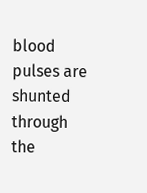blood pulses are shunted through the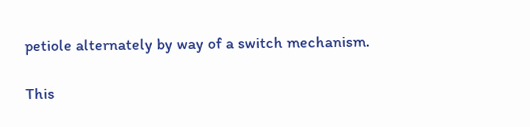petiole alternately by way of a switch mechanism.

This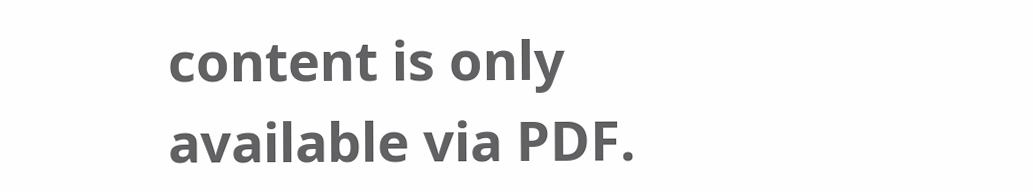content is only available via PDF.